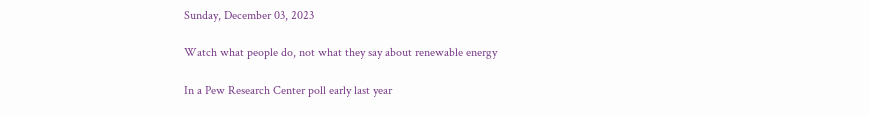Sunday, December 03, 2023

Watch what people do, not what they say about renewable energy

In a Pew Research Center poll early last year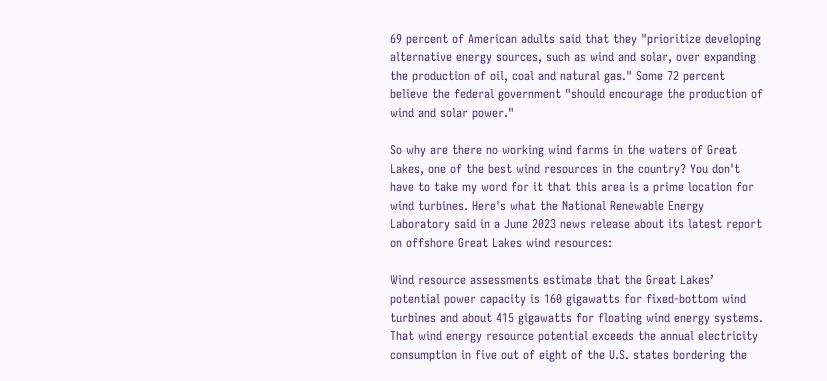69 percent of American adults said that they "prioritize developing alternative energy sources, such as wind and solar, over expanding the production of oil, coal and natural gas." Some 72 percent believe the federal government "should encourage the production of wind and solar power."

So why are there no working wind farms in the waters of Great Lakes, one of the best wind resources in the country? You don't have to take my word for it that this area is a prime location for wind turbines. Here's what the National Renewable Energy Laboratory said in a June 2023 news release about its latest report on offshore Great Lakes wind resources:

Wind resource assessments estimate that the Great Lakes’ potential power capacity is 160 gigawatts for fixed-bottom wind turbines and about 415 gigawatts for floating wind energy systems. That wind energy resource potential exceeds the annual electricity consumption in five out of eight of the U.S. states bordering the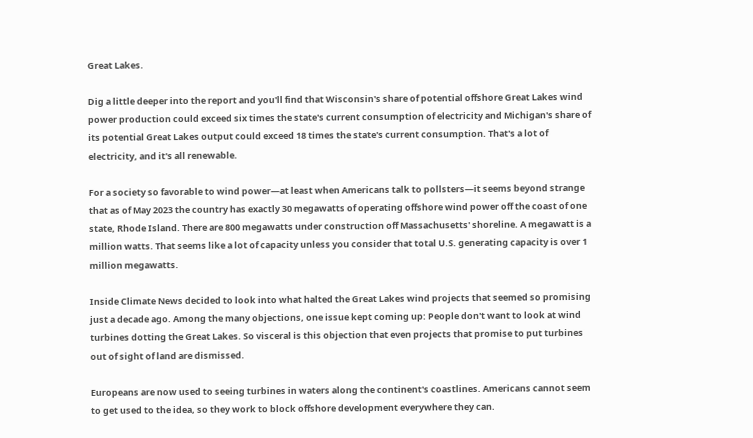Great Lakes.

Dig a little deeper into the report and you'll find that Wisconsin's share of potential offshore Great Lakes wind power production could exceed six times the state's current consumption of electricity and Michigan's share of its potential Great Lakes output could exceed 18 times the state's current consumption. That's a lot of electricity, and it's all renewable.

For a society so favorable to wind power—at least when Americans talk to pollsters—it seems beyond strange that as of May 2023 the country has exactly 30 megawatts of operating offshore wind power off the coast of one state, Rhode Island. There are 800 megawatts under construction off Massachusetts' shoreline. A megawatt is a million watts. That seems like a lot of capacity unless you consider that total U.S. generating capacity is over 1 million megawatts.

Inside Climate News decided to look into what halted the Great Lakes wind projects that seemed so promising just a decade ago. Among the many objections, one issue kept coming up: People don't want to look at wind turbines dotting the Great Lakes. So visceral is this objection that even projects that promise to put turbines out of sight of land are dismissed.

Europeans are now used to seeing turbines in waters along the continent's coastlines. Americans cannot seem to get used to the idea, so they work to block offshore development everywhere they can.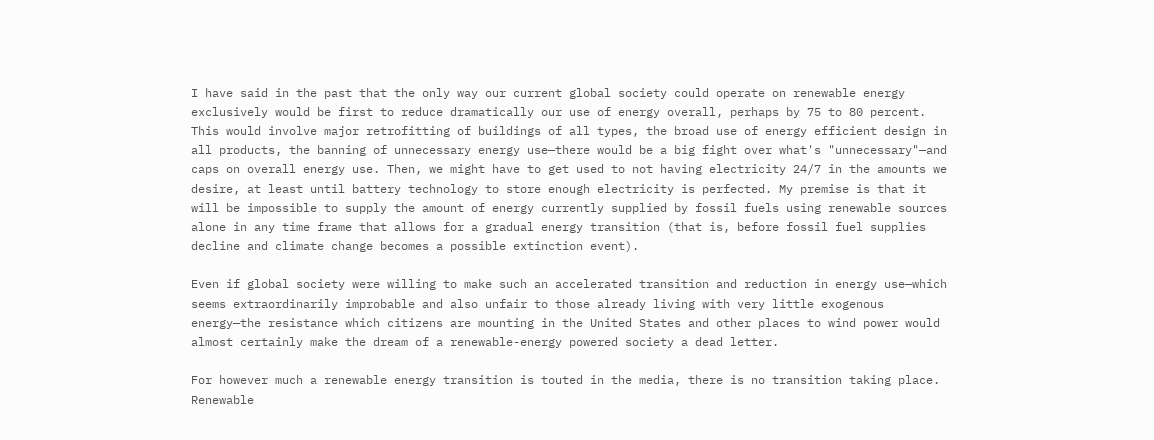I have said in the past that the only way our current global society could operate on renewable energy exclusively would be first to reduce dramatically our use of energy overall, perhaps by 75 to 80 percent. This would involve major retrofitting of buildings of all types, the broad use of energy efficient design in all products, the banning of unnecessary energy use—there would be a big fight over what's "unnecessary"—and caps on overall energy use. Then, we might have to get used to not having electricity 24/7 in the amounts we desire, at least until battery technology to store enough electricity is perfected. My premise is that it will be impossible to supply the amount of energy currently supplied by fossil fuels using renewable sources alone in any time frame that allows for a gradual energy transition (that is, before fossil fuel supplies decline and climate change becomes a possible extinction event).

Even if global society were willing to make such an accelerated transition and reduction in energy use—which seems extraordinarily improbable and also unfair to those already living with very little exogenous energy—the resistance which citizens are mounting in the United States and other places to wind power would almost certainly make the dream of a renewable-energy powered society a dead letter.

For however much a renewable energy transition is touted in the media, there is no transition taking place. Renewable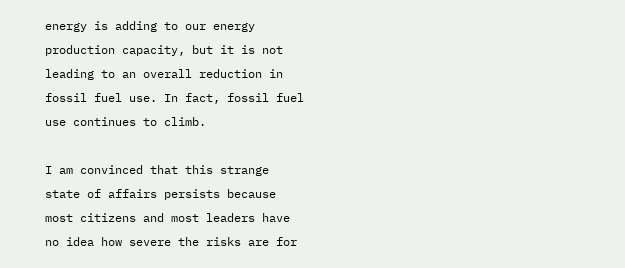energy is adding to our energy production capacity, but it is not leading to an overall reduction in fossil fuel use. In fact, fossil fuel use continues to climb.

I am convinced that this strange state of affairs persists because most citizens and most leaders have no idea how severe the risks are for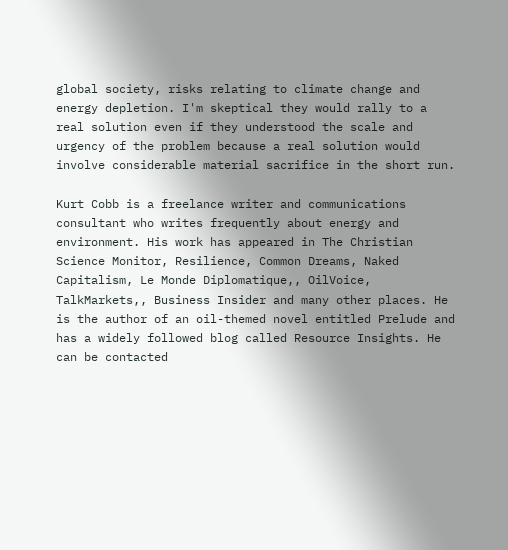global society, risks relating to climate change and energy depletion. I'm skeptical they would rally to a real solution even if they understood the scale and urgency of the problem because a real solution would involve considerable material sacrifice in the short run.

Kurt Cobb is a freelance writer and communications consultant who writes frequently about energy and environment. His work has appeared in The Christian Science Monitor, Resilience, Common Dreams, Naked Capitalism, Le Monde Diplomatique,, OilVoice, TalkMarkets,, Business Insider and many other places. He is the author of an oil-themed novel entitled Prelude and has a widely followed blog called Resource Insights. He can be contacted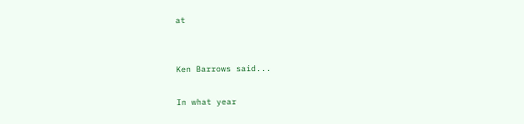at


Ken Barrows said...

In what year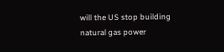will the US stop building natural gas power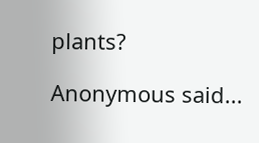plants?

Anonymous said...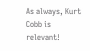As always, Kurt Cobb is relevant!